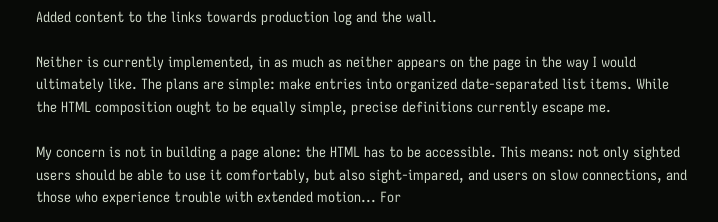Added content to the links towards production log and the wall.

Neither is currently implemented, in as much as neither appears on the page in the way I would ultimately like. The plans are simple: make entries into organized date-separated list items. While the HTML composition ought to be equally simple, precise definitions currently escape me.

My concern is not in building a page alone: the HTML has to be accessible. This means: not only sighted users should be able to use it comfortably, but also sight-impared, and users on slow connections, and those who experience trouble with extended motion... For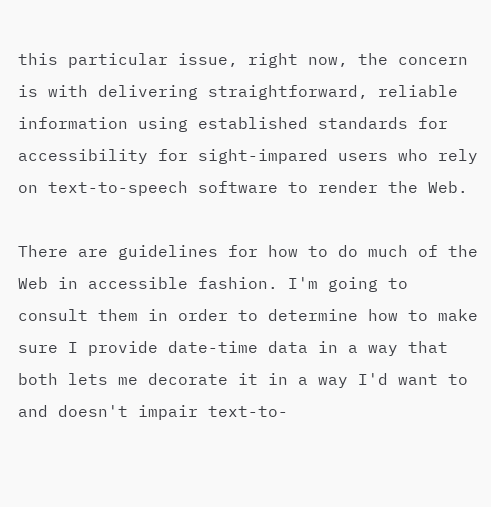this particular issue, right now, the concern is with delivering straightforward, reliable information using established standards for accessibility for sight-impared users who rely on text-to-speech software to render the Web.

There are guidelines for how to do much of the Web in accessible fashion. I'm going to consult them in order to determine how to make sure I provide date-time data in a way that both lets me decorate it in a way I'd want to and doesn't impair text-to-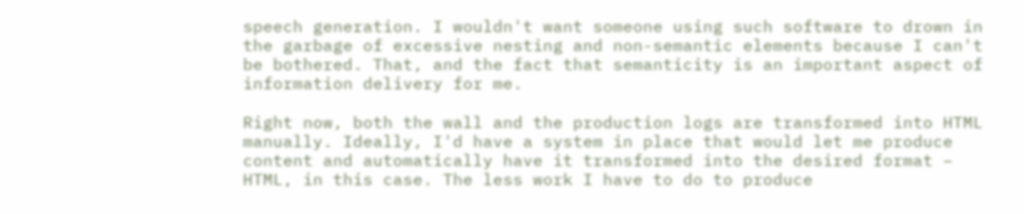speech generation. I wouldn't want someone using such software to drown in the garbage of excessive nesting and non-semantic elements because I can't be bothered. That, and the fact that semanticity is an important aspect of information delivery for me.

Right now, both the wall and the production logs are transformed into HTML manually. Ideally, I'd have a system in place that would let me produce content and automatically have it transformed into the desired format – HTML, in this case. The less work I have to do to produce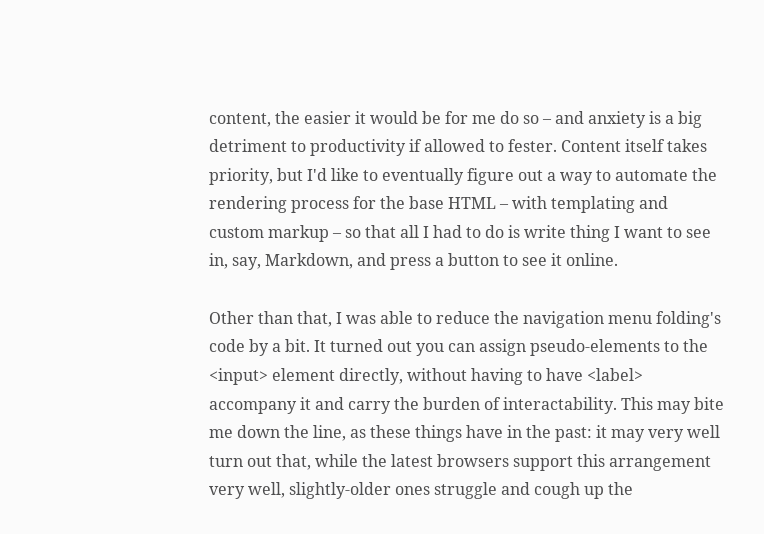content, the easier it would be for me do so – and anxiety is a big detriment to productivity if allowed to fester. Content itself takes priority, but I'd like to eventually figure out a way to automate the rendering process for the base HTML – with templating and custom markup – so that all I had to do is write thing I want to see in, say, Markdown, and press a button to see it online.

Other than that, I was able to reduce the navigation menu folding's code by a bit. It turned out you can assign pseudo-elements to the <input> element directly, without having to have <label> accompany it and carry the burden of interactability. This may bite me down the line, as these things have in the past: it may very well turn out that, while the latest browsers support this arrangement very well, slightly-older ones struggle and cough up the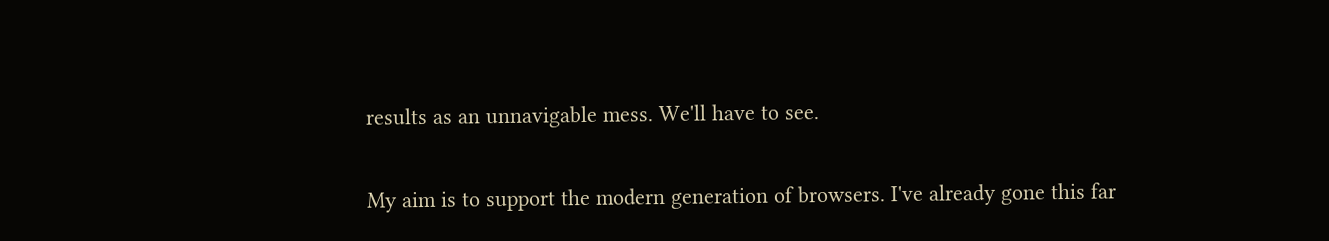results as an unnavigable mess. We'll have to see.

My aim is to support the modern generation of browsers. I've already gone this far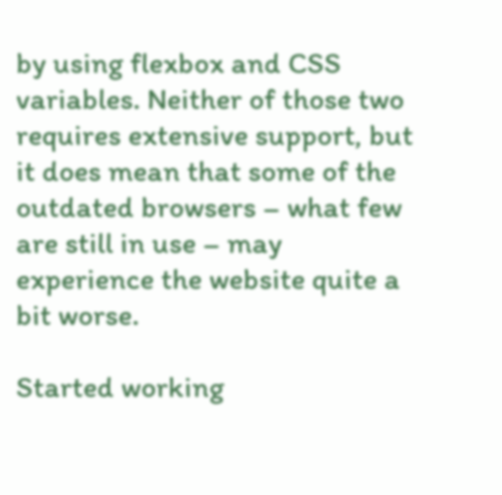by using flexbox and CSS variables. Neither of those two requires extensive support, but it does mean that some of the outdated browsers – what few are still in use – may experience the website quite a bit worse.

Started working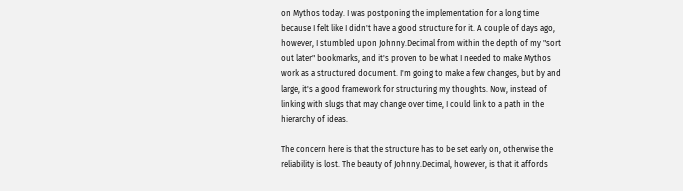on Mythos today. I was postponing the implementation for a long time because I felt like I didn't have a good structure for it. A couple of days ago, however, I stumbled upon Johnny.Decimal from within the depth of my "sort out later" bookmarks, and it's proven to be what I needed to make Mythos work as a structured document. I'm going to make a few changes, but by and large, it's a good framework for structuring my thoughts. Now, instead of linking with slugs that may change over time, I could link to a path in the hierarchy of ideas.

The concern here is that the structure has to be set early on, otherwise the reliability is lost. The beauty of Johnny.Decimal, however, is that it affords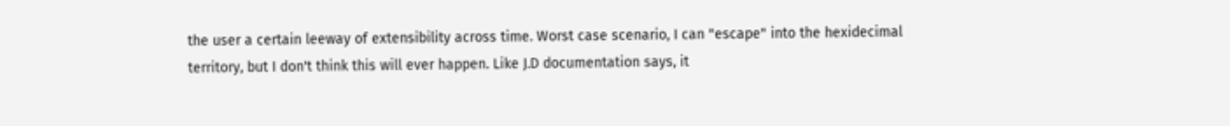the user a certain leeway of extensibility across time. Worst case scenario, I can "escape" into the hexidecimal territory, but I don't think this will ever happen. Like J.D documentation says, it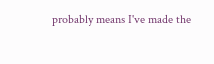probably means I've made the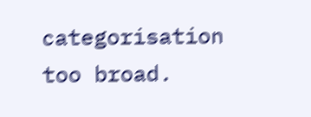categorisation too broad.